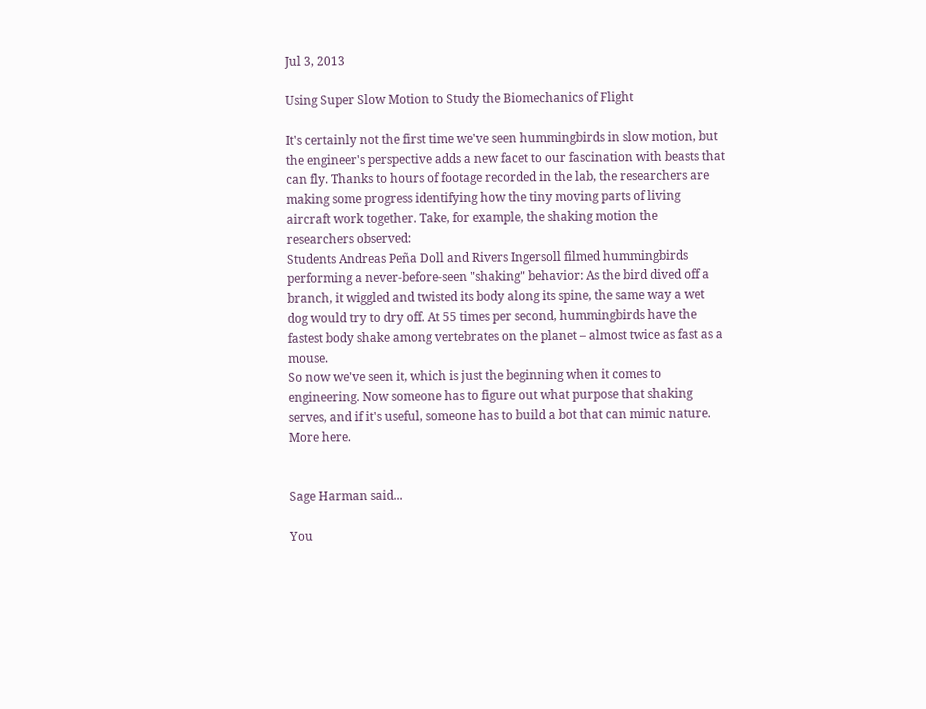Jul 3, 2013

Using Super Slow Motion to Study the Biomechanics of Flight

It's certainly not the first time we've seen hummingbirds in slow motion, but the engineer's perspective adds a new facet to our fascination with beasts that can fly. Thanks to hours of footage recorded in the lab, the researchers are making some progress identifying how the tiny moving parts of living aircraft work together. Take, for example, the shaking motion the researchers observed:
Students Andreas Peña Doll and Rivers Ingersoll filmed hummingbirds performing a never-before-seen "shaking" behavior: As the bird dived off a branch, it wiggled and twisted its body along its spine, the same way a wet dog would try to dry off. At 55 times per second, hummingbirds have the fastest body shake among vertebrates on the planet – almost twice as fast as a mouse.
So now we've seen it, which is just the beginning when it comes to engineering. Now someone has to figure out what purpose that shaking serves, and if it's useful, someone has to build a bot that can mimic nature. More here.


Sage Harman said...

You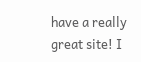have a really great site! I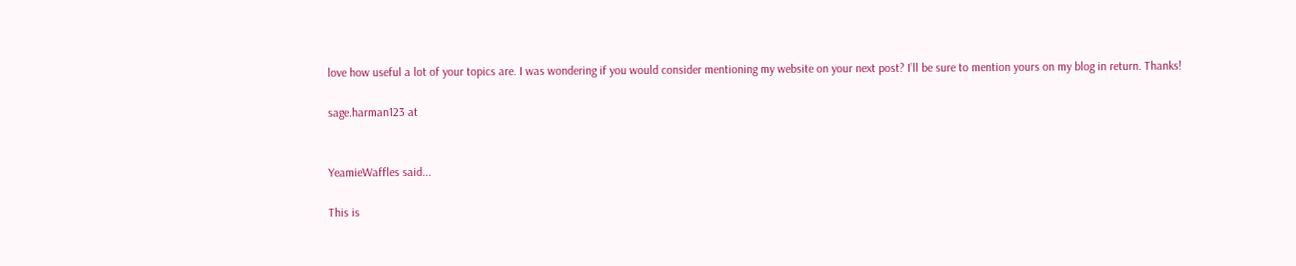love how useful a lot of your topics are. I was wondering if you would consider mentioning my website on your next post? I’ll be sure to mention yours on my blog in return. Thanks!

sage.harman123 at


YeamieWaffles said...

This is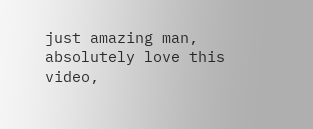just amazing man, absolutely love this video,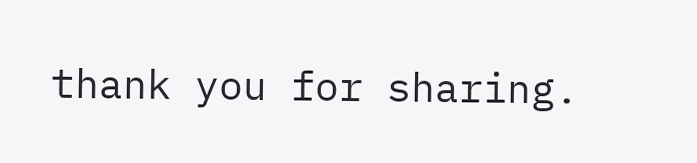thank you for sharing.